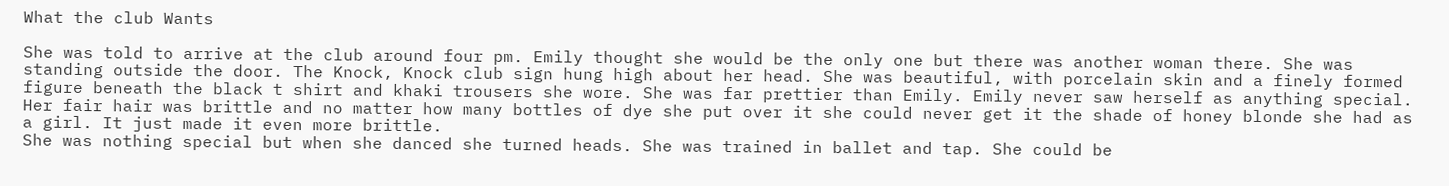What the club Wants

She was told to arrive at the club around four pm. Emily thought she would be the only one but there was another woman there. She was standing outside the door. The Knock, Knock club sign hung high about her head. She was beautiful, with porcelain skin and a finely formed figure beneath the black t shirt and khaki trousers she wore. She was far prettier than Emily. Emily never saw herself as anything special. Her fair hair was brittle and no matter how many bottles of dye she put over it she could never get it the shade of honey blonde she had as a girl. It just made it even more brittle.
She was nothing special but when she danced she turned heads. She was trained in ballet and tap. She could be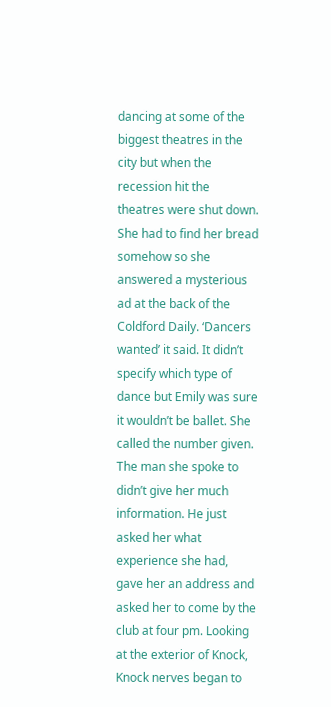dancing at some of the biggest theatres in the city but when the recession hit the theatres were shut down. She had to find her bread somehow so she answered a mysterious ad at the back of the Coldford Daily. ‘Dancers wanted’ it said. It didn’t specify which type of dance but Emily was sure it wouldn’t be ballet. She called the number given. The man she spoke to didn’t give her much information. He just asked her what experience she had, gave her an address and asked her to come by the club at four pm. Looking at the exterior of Knock, Knock nerves began to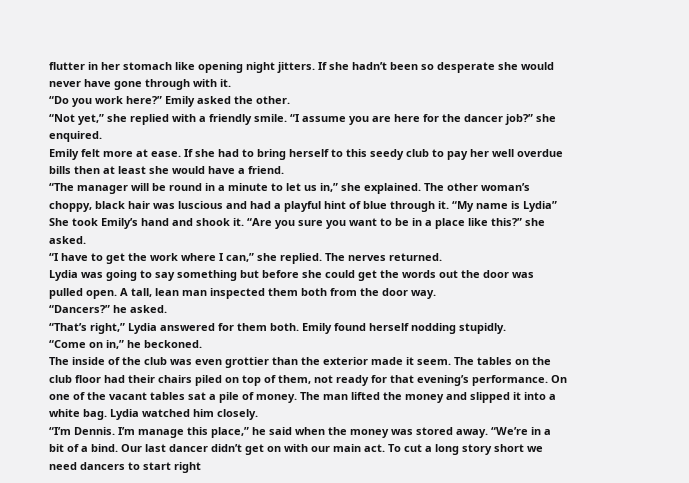flutter in her stomach like opening night jitters. If she hadn’t been so desperate she would never have gone through with it.
“Do you work here?” Emily asked the other.
“Not yet,” she replied with a friendly smile. “I assume you are here for the dancer job?” she enquired.
Emily felt more at ease. If she had to bring herself to this seedy club to pay her well overdue bills then at least she would have a friend.
“The manager will be round in a minute to let us in,” she explained. The other woman’s choppy, black hair was luscious and had a playful hint of blue through it. “My name is Lydia”
She took Emily’s hand and shook it. “Are you sure you want to be in a place like this?” she asked.
“I have to get the work where I can,” she replied. The nerves returned.
Lydia was going to say something but before she could get the words out the door was pulled open. A tall, lean man inspected them both from the door way.
“Dancers?” he asked.
“That’s right,” Lydia answered for them both. Emily found herself nodding stupidly.
“Come on in,” he beckoned.
The inside of the club was even grottier than the exterior made it seem. The tables on the club floor had their chairs piled on top of them, not ready for that evening’s performance. On one of the vacant tables sat a pile of money. The man lifted the money and slipped it into a white bag. Lydia watched him closely.
“I’m Dennis. I’m manage this place,” he said when the money was stored away. “We’re in a bit of a bind. Our last dancer didn’t get on with our main act. To cut a long story short we need dancers to start right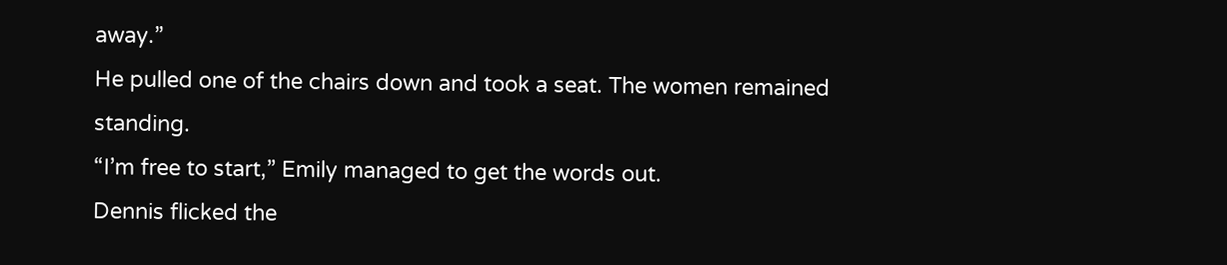away.”
He pulled one of the chairs down and took a seat. The women remained standing.
“I’m free to start,” Emily managed to get the words out.
Dennis flicked the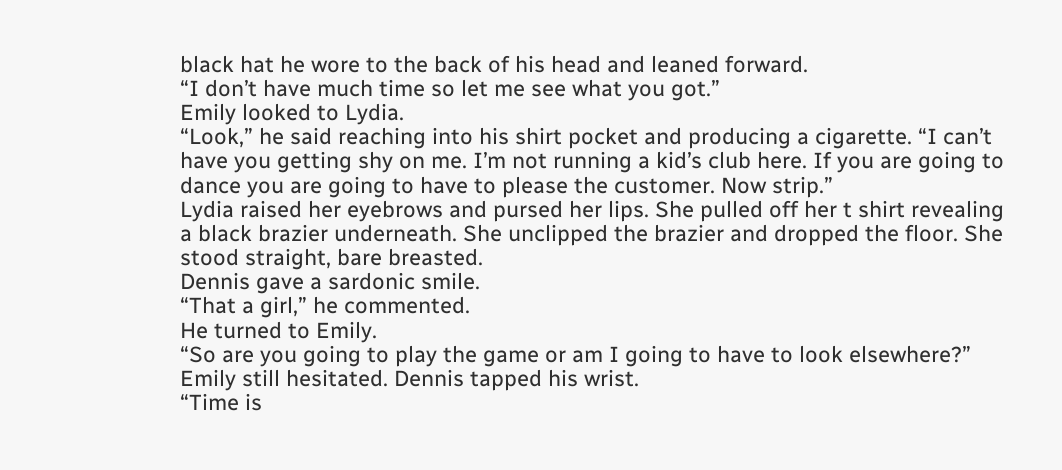black hat he wore to the back of his head and leaned forward.
“I don’t have much time so let me see what you got.”
Emily looked to Lydia.
“Look,” he said reaching into his shirt pocket and producing a cigarette. “I can’t have you getting shy on me. I’m not running a kid’s club here. If you are going to dance you are going to have to please the customer. Now strip.”
Lydia raised her eyebrows and pursed her lips. She pulled off her t shirt revealing a black brazier underneath. She unclipped the brazier and dropped the floor. She stood straight, bare breasted.
Dennis gave a sardonic smile.
“That a girl,” he commented.
He turned to Emily.
“So are you going to play the game or am I going to have to look elsewhere?”
Emily still hesitated. Dennis tapped his wrist.
“Time is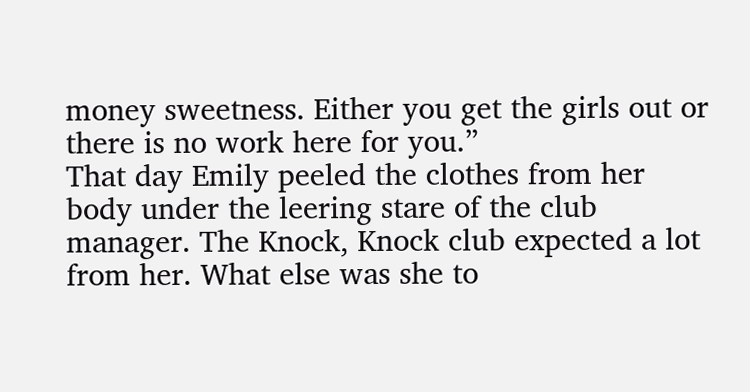money sweetness. Either you get the girls out or there is no work here for you.”
That day Emily peeled the clothes from her body under the leering stare of the club manager. The Knock, Knock club expected a lot from her. What else was she to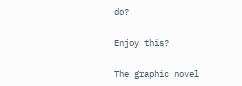do?

Enjoy this?

The graphic novel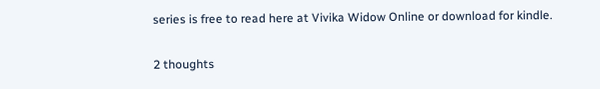series is free to read here at Vivika Widow Online or download for kindle.


2 thoughts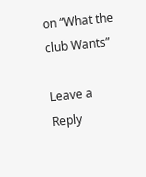on “What the club Wants”

Leave a Reply